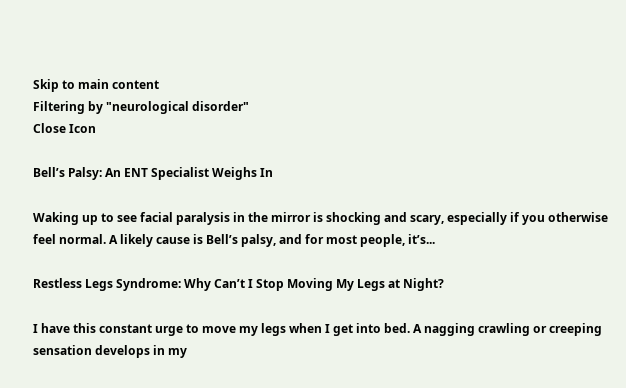Skip to main content
Filtering by "neurological disorder"
Close Icon

Bell’s Palsy: An ENT Specialist Weighs In

Waking up to see facial paralysis in the mirror is shocking and scary, especially if you otherwise feel normal. A likely cause is Bell’s palsy, and for most people, it’s...

Restless Legs Syndrome: Why Can’t I Stop Moving My Legs at Night?

I have this constant urge to move my legs when I get into bed. A nagging crawling or creeping sensation develops in my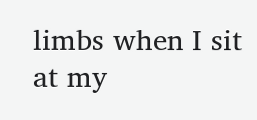limbs when I sit at my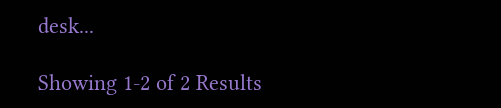desk...

Showing 1-2 of 2 Results